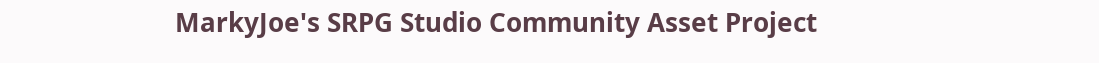MarkyJoe's SRPG Studio Community Asset Project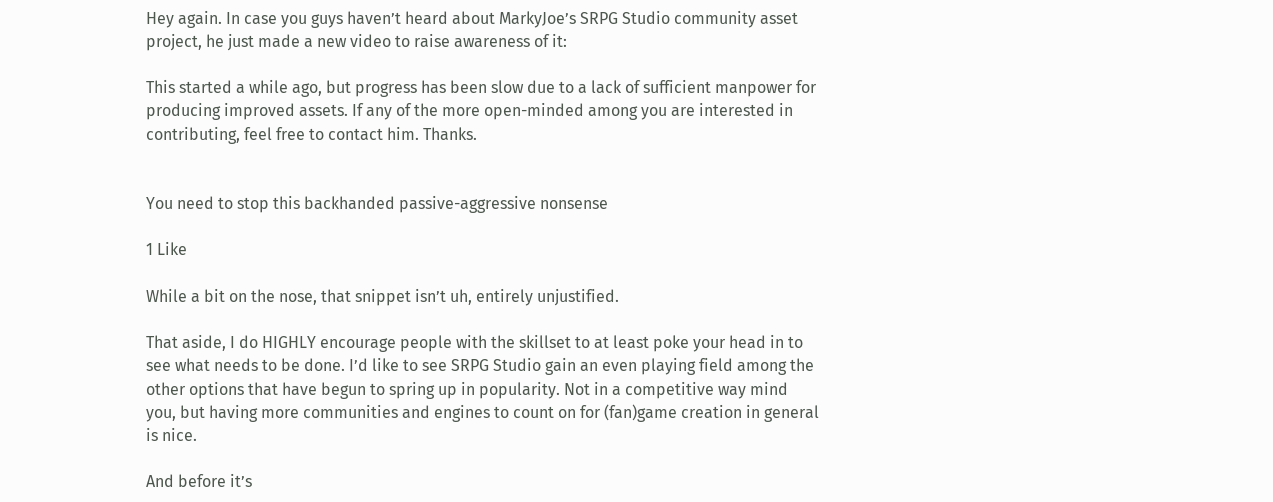Hey again. In case you guys haven’t heard about MarkyJoe’s SRPG Studio community asset project, he just made a new video to raise awareness of it:

This started a while ago, but progress has been slow due to a lack of sufficient manpower for producing improved assets. If any of the more open-minded among you are interested in contributing, feel free to contact him. Thanks.


You need to stop this backhanded passive-aggressive nonsense

1 Like

While a bit on the nose, that snippet isn’t uh, entirely unjustified.

That aside, I do HIGHLY encourage people with the skillset to at least poke your head in to see what needs to be done. I’d like to see SRPG Studio gain an even playing field among the other options that have begun to spring up in popularity. Not in a competitive way mind you, but having more communities and engines to count on for (fan)game creation in general is nice.

And before it’s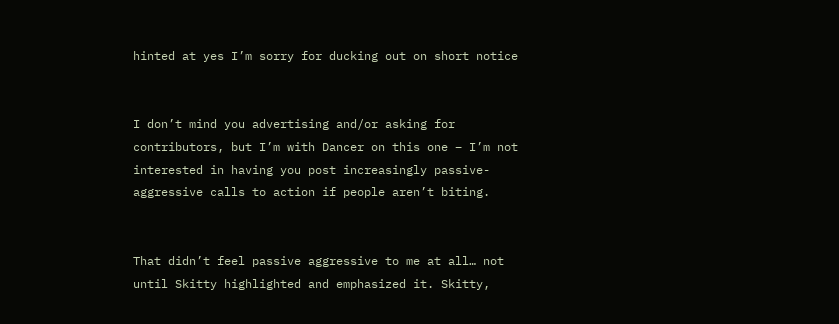hinted at yes I’m sorry for ducking out on short notice


I don’t mind you advertising and/or asking for contributors, but I’m with Dancer on this one – I’m not interested in having you post increasingly passive-aggressive calls to action if people aren’t biting.


That didn’t feel passive aggressive to me at all… not until Skitty highlighted and emphasized it. Skitty,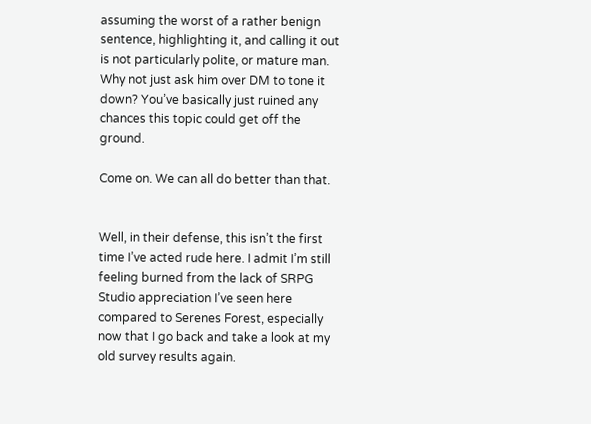assuming the worst of a rather benign sentence, highlighting it, and calling it out is not particularly polite, or mature man. Why not just ask him over DM to tone it down? You’ve basically just ruined any chances this topic could get off the ground.

Come on. We can all do better than that.


Well, in their defense, this isn’t the first time I’ve acted rude here. I admit I’m still feeling burned from the lack of SRPG Studio appreciation I’ve seen here compared to Serenes Forest, especially now that I go back and take a look at my old survey results again.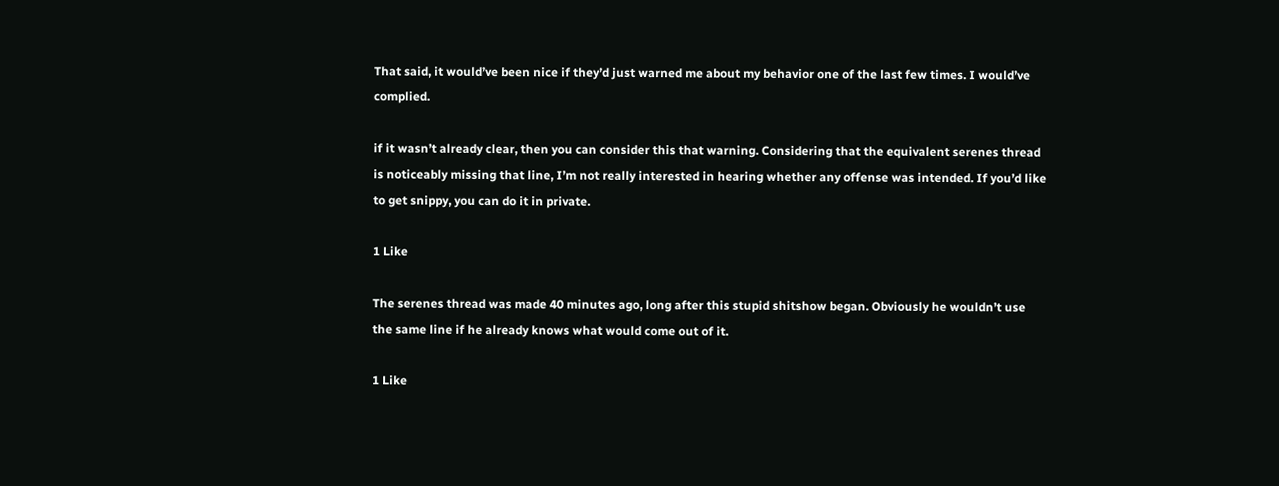That said, it would’ve been nice if they’d just warned me about my behavior one of the last few times. I would’ve complied.

if it wasn’t already clear, then you can consider this that warning. Considering that the equivalent serenes thread is noticeably missing that line, I’m not really interested in hearing whether any offense was intended. If you’d like to get snippy, you can do it in private.

1 Like

The serenes thread was made 40 minutes ago, long after this stupid shitshow began. Obviously he wouldn’t use the same line if he already knows what would come out of it.

1 Like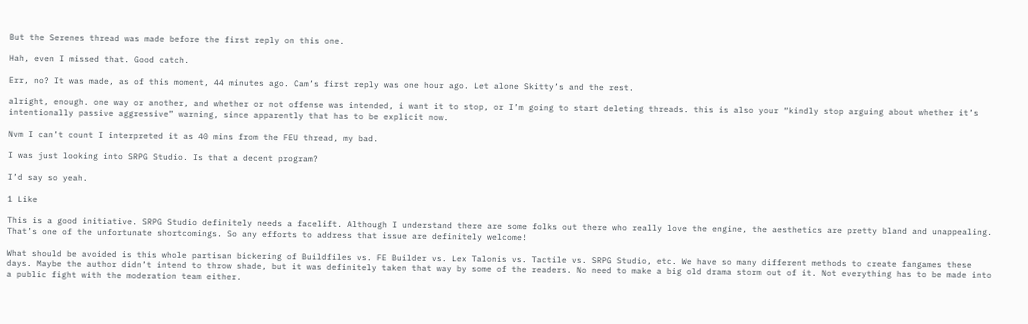But the Serenes thread was made before the first reply on this one.

Hah, even I missed that. Good catch.

Err, no? It was made, as of this moment, 44 minutes ago. Cam’s first reply was one hour ago. Let alone Skitty’s and the rest.

alright, enough. one way or another, and whether or not offense was intended, i want it to stop, or I’m going to start deleting threads. this is also your “kindly stop arguing about whether it’s intentionally passive aggressive” warning, since apparently that has to be explicit now.

Nvm I can’t count I interpreted it as 40 mins from the FEU thread, my bad.

I was just looking into SRPG Studio. Is that a decent program?

I’d say so yeah.

1 Like

This is a good initiative. SRPG Studio definitely needs a facelift. Although I understand there are some folks out there who really love the engine, the aesthetics are pretty bland and unappealing. That’s one of the unfortunate shortcomings. So any efforts to address that issue are definitely welcome!

What should be avoided is this whole partisan bickering of Buildfiles vs. FE Builder vs. Lex Talonis vs. Tactile vs. SRPG Studio, etc. We have so many different methods to create fangames these days. Maybe the author didn’t intend to throw shade, but it was definitely taken that way by some of the readers. No need to make a big old drama storm out of it. Not everything has to be made into a public fight with the moderation team either.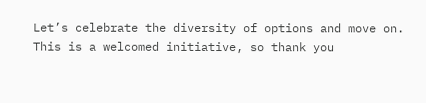Let’s celebrate the diversity of options and move on. This is a welcomed initiative, so thank you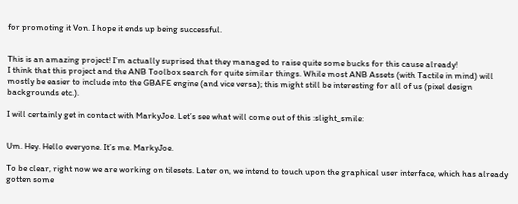for promoting it Von. I hope it ends up being successful.


This is an amazing project! I’m actually suprised that they managed to raise quite some bucks for this cause already!
I think that this project and the ANB Toolbox search for quite similar things. While most ANB Assets (with Tactile in mind) will mostly be easier to include into the GBAFE engine (and vice versa); this might still be interesting for all of us (pixel design backgrounds etc.).

I will certainly get in contact with MarkyJoe. Let’s see what will come out of this :slight_smile:


Um. Hey. Hello everyone. It’s me. MarkyJoe.

To be clear, right now we are working on tilesets. Later on, we intend to touch upon the graphical user interface, which has already gotten some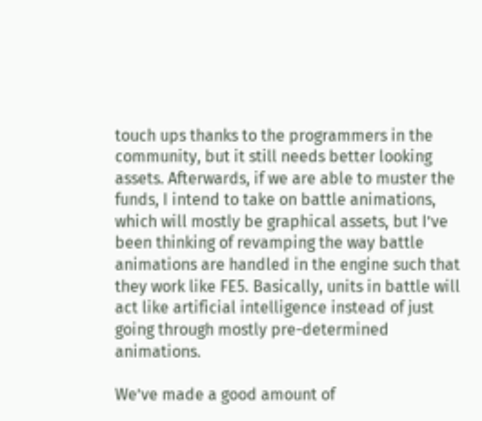touch ups thanks to the programmers in the community, but it still needs better looking assets. Afterwards, if we are able to muster the funds, I intend to take on battle animations, which will mostly be graphical assets, but I’ve been thinking of revamping the way battle animations are handled in the engine such that they work like FE5. Basically, units in battle will act like artificial intelligence instead of just going through mostly pre-determined animations.

We’ve made a good amount of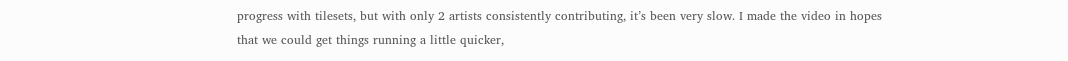progress with tilesets, but with only 2 artists consistently contributing, it’s been very slow. I made the video in hopes that we could get things running a little quicker,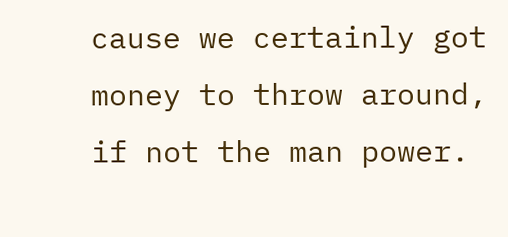cause we certainly got money to throw around, if not the man power.